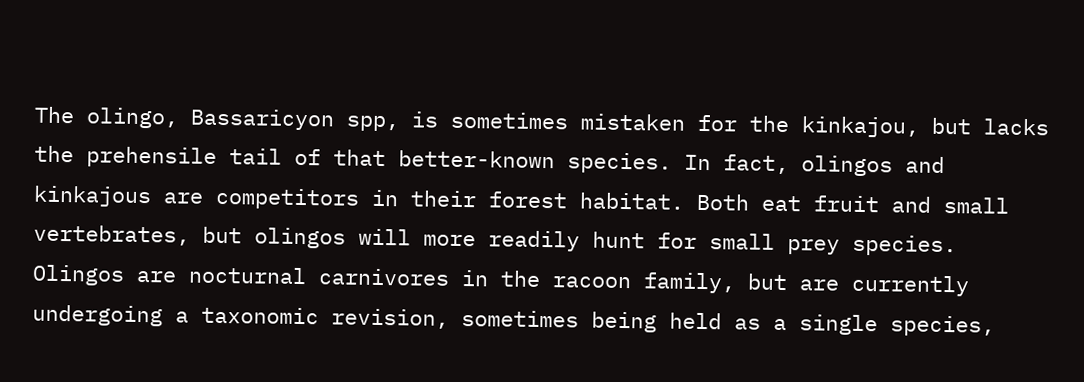The olingo, Bassaricyon spp, is sometimes mistaken for the kinkajou, but lacks the prehensile tail of that better-known species. In fact, olingos and kinkajous are competitors in their forest habitat. Both eat fruit and small vertebrates, but olingos will more readily hunt for small prey species. Olingos are nocturnal carnivores in the racoon family, but are currently undergoing a taxonomic revision, sometimes being held as a single species,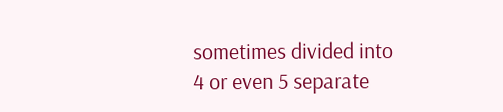sometimes divided into 4 or even 5 separate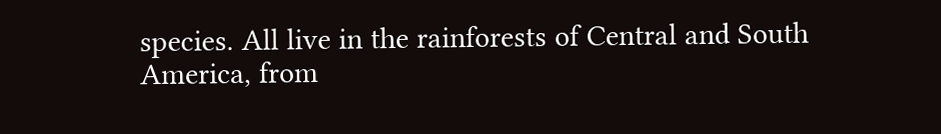species. All live in the rainforests of Central and South America, from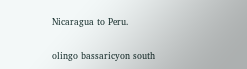Nicaragua to Peru.

olingo bassaricyon south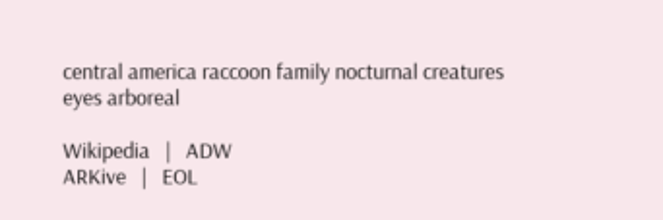central america raccoon family nocturnal creatures eyes arboreal

Wikipedia   |   ADW
ARKive   |   EOL